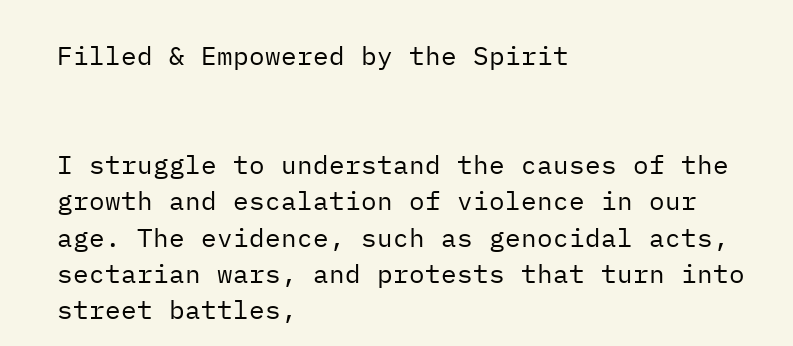Filled & Empowered by the Spirit


I struggle to understand the causes of the growth and escalation of violence in our age. The evidence, such as genocidal acts, sectarian wars, and protests that turn into street battles,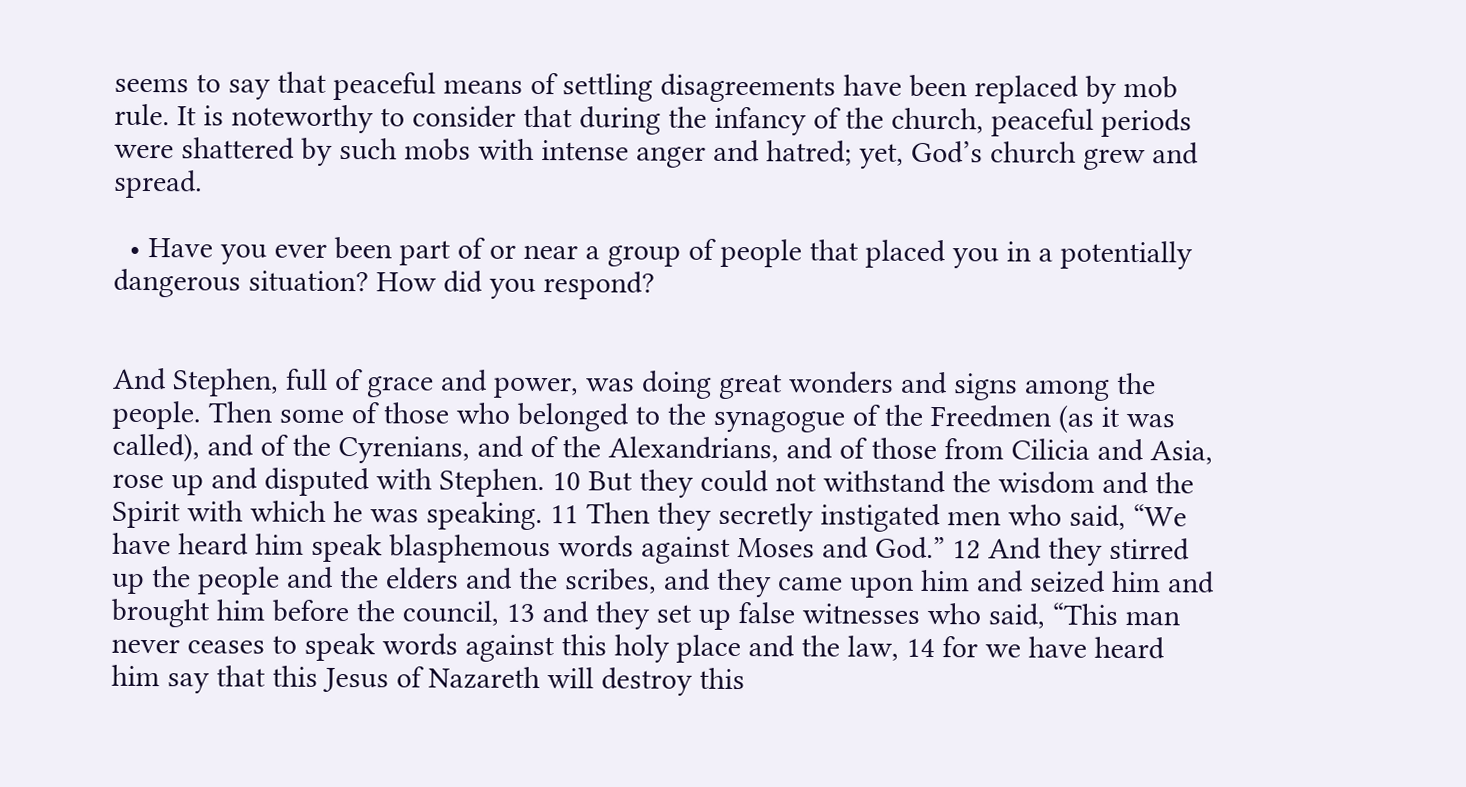seems to say that peaceful means of settling disagreements have been replaced by mob rule. It is noteworthy to consider that during the infancy of the church, peaceful periods were shattered by such mobs with intense anger and hatred; yet, God’s church grew and spread.

  • Have you ever been part of or near a group of people that placed you in a potentially dangerous situation? How did you respond?


And Stephen, full of grace and power, was doing great wonders and signs among the people. Then some of those who belonged to the synagogue of the Freedmen (as it was called), and of the Cyrenians, and of the Alexandrians, and of those from Cilicia and Asia, rose up and disputed with Stephen. 10 But they could not withstand the wisdom and the Spirit with which he was speaking. 11 Then they secretly instigated men who said, “We have heard him speak blasphemous words against Moses and God.” 12 And they stirred up the people and the elders and the scribes, and they came upon him and seized him and brought him before the council, 13 and they set up false witnesses who said, “This man never ceases to speak words against this holy place and the law, 14 for we have heard him say that this Jesus of Nazareth will destroy this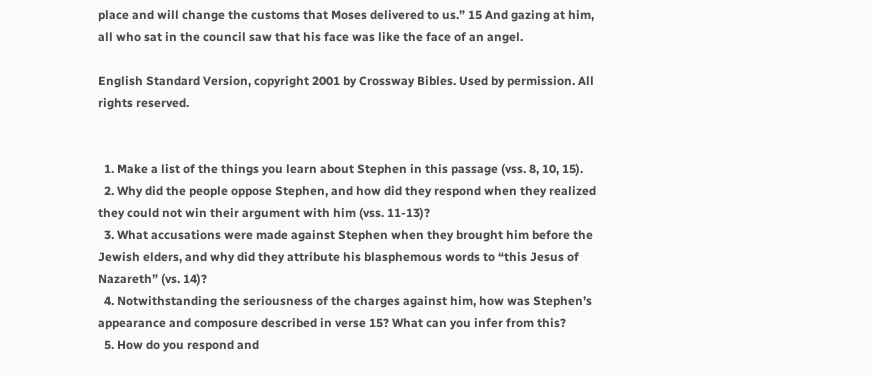place and will change the customs that Moses delivered to us.” 15 And gazing at him, all who sat in the council saw that his face was like the face of an angel.

English Standard Version, copyright 2001 by Crossway Bibles. Used by permission. All rights reserved.


  1. Make a list of the things you learn about Stephen in this passage (vss. 8, 10, 15).
  2. Why did the people oppose Stephen, and how did they respond when they realized they could not win their argument with him (vss. 11-13)?
  3. What accusations were made against Stephen when they brought him before the Jewish elders, and why did they attribute his blasphemous words to “this Jesus of Nazareth” (vs. 14)?
  4. Notwithstanding the seriousness of the charges against him, how was Stephen’s appearance and composure described in verse 15? What can you infer from this?
  5. How do you respond and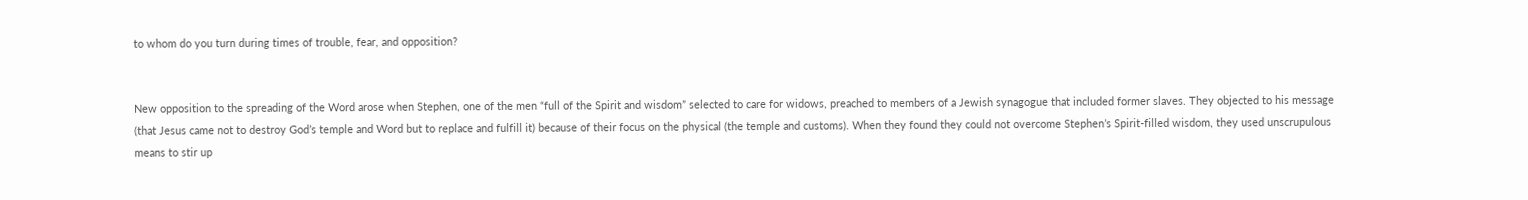to whom do you turn during times of trouble, fear, and opposition?


New opposition to the spreading of the Word arose when Stephen, one of the men “full of the Spirit and wisdom” selected to care for widows, preached to members of a Jewish synagogue that included former slaves. They objected to his message (that Jesus came not to destroy God’s temple and Word but to replace and fulfill it) because of their focus on the physical (the temple and customs). When they found they could not overcome Stephen’s Spirit-filled wisdom, they used unscrupulous means to stir up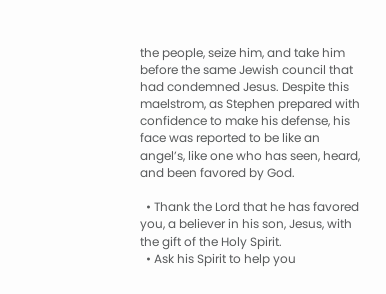the people, seize him, and take him before the same Jewish council that had condemned Jesus. Despite this maelstrom, as Stephen prepared with confidence to make his defense, his face was reported to be like an angel’s, like one who has seen, heard, and been favored by God.

  • Thank the Lord that he has favored you, a believer in his son, Jesus, with the gift of the Holy Spirit.
  • Ask his Spirit to help you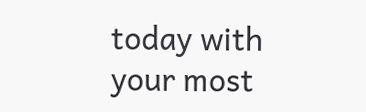today with your most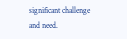significant challenge and need.